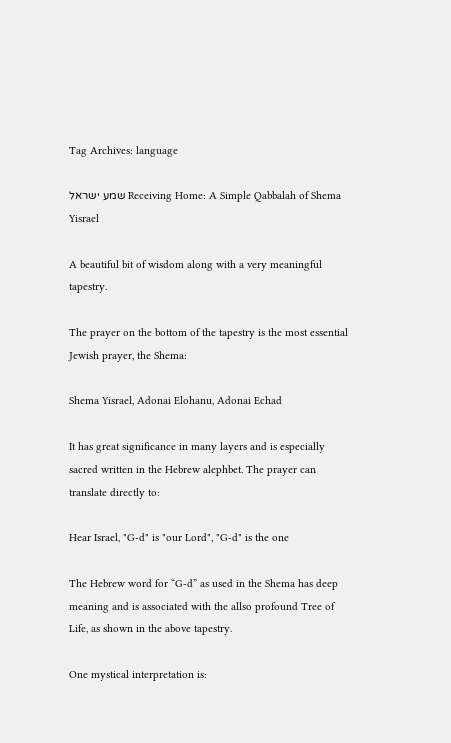Tag Archives: language

שמע ישראל Receiving Home: A Simple Qabbalah of Shema Yisrael

A beautiful bit of wisdom along with a very meaningful tapestry.

The prayer on the bottom of the tapestry is the most essential Jewish prayer, the Shema:

Shema Yisrael, Adonai Elohanu, Adonai Echad

It has great significance in many layers and is especially sacred written in the Hebrew alephbet. The prayer can translate directly to:

Hear Israel, "G-d" is "our Lord", "G-d" is the one

The Hebrew word for “G-d” as used in the Shema has deep meaning and is associated with the allso profound Tree of Life, as shown in the above tapestry.

One mystical interpretation is: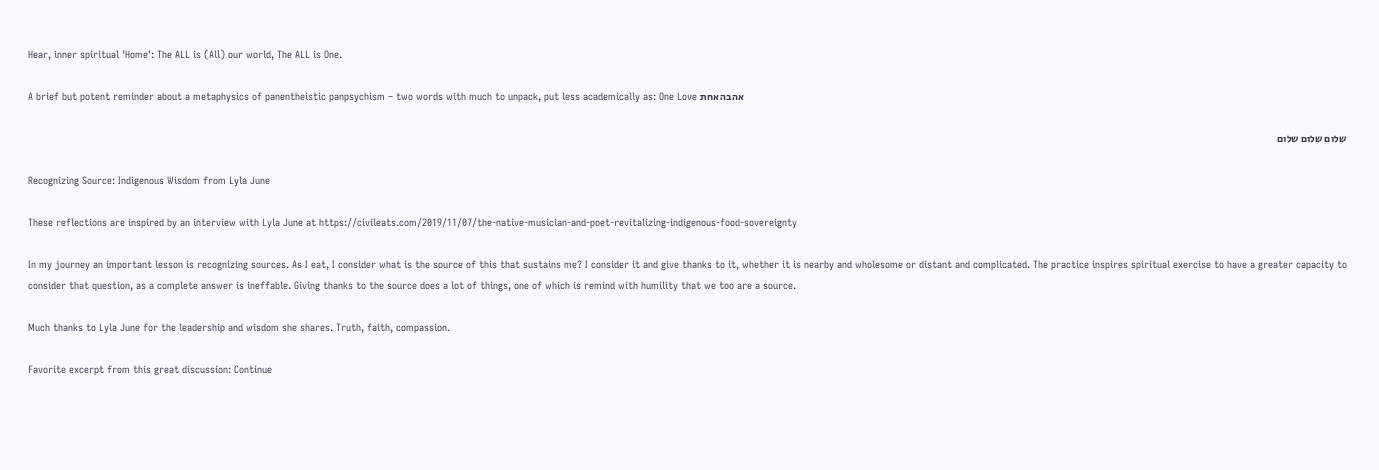Hear, inner spiritual 'Home': The ALL is (All) our world, The ALL is One.

A brief but potent reminder about a metaphysics of panentheistic panpsychism – two words with much to unpack, put less academically as: One Love אהבה אחת

שלום שלום שלום

Recognizing Source: Indigenous Wisdom from Lyla June

These reflections are inspired by an interview with Lyla June at https://civileats.com/2019/11/07/the-native-musician-and-poet-revitalizing-indigenous-food-sovereignty

In my journey an important lesson is recognizing sources. As I eat, I consider what is the source of this that sustains me? I consider it and give thanks to it, whether it is nearby and wholesome or distant and complicated. The practice inspires spiritual exercise to have a greater capacity to consider that question, as a complete answer is ineffable. Giving thanks to the source does a lot of things, one of which is remind with humility that we too are a source.

Much thanks to Lyla June for the leadership and wisdom she shares. Truth, faith, compassion.

Favorite excerpt from this great discussion: Continue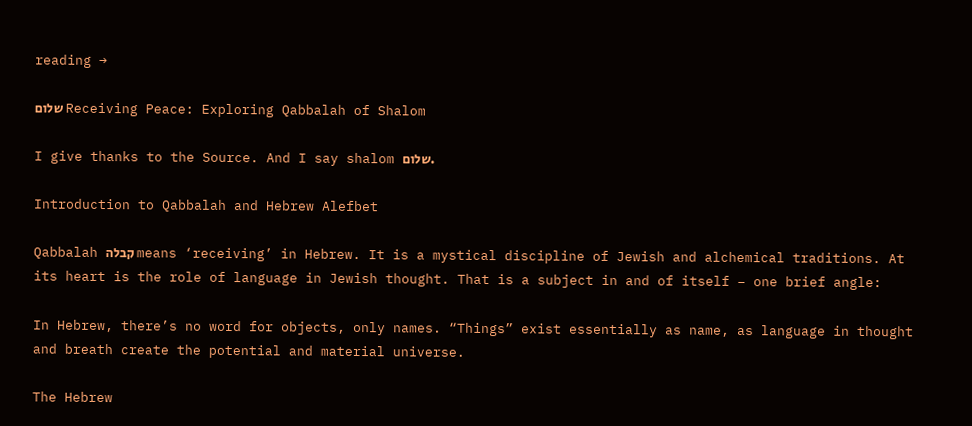reading →

שלום Receiving Peace: Exploring Qabbalah of Shalom

I give thanks to the Source. And I say shalom שלום.

Introduction to Qabbalah and Hebrew Alefbet

Qabbalah קבלה means ‘receiving’ in Hebrew. It is a mystical discipline of Jewish and alchemical traditions. At its heart is the role of language in Jewish thought. That is a subject in and of itself – one brief angle:

In Hebrew, there’s no word for objects, only names. “Things” exist essentially as name, as language in thought and breath create the potential and material universe.

The Hebrew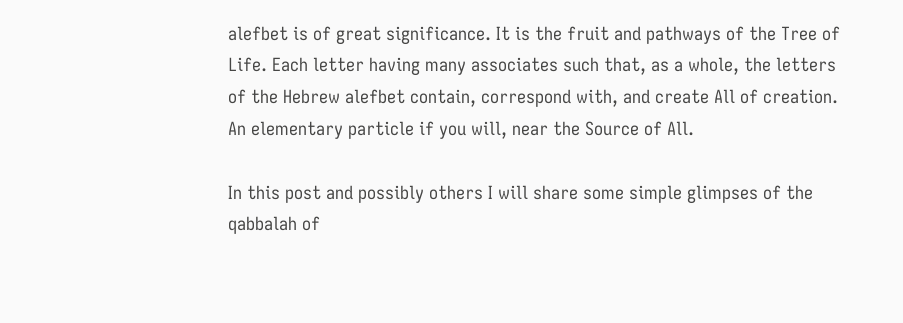alefbet is of great significance. It is the fruit and pathways of the Tree of Life. Each letter having many associates such that, as a whole, the letters of the Hebrew alefbet contain, correspond with, and create All of creation. An elementary particle if you will, near the Source of All.

In this post and possibly others I will share some simple glimpses of the qabbalah of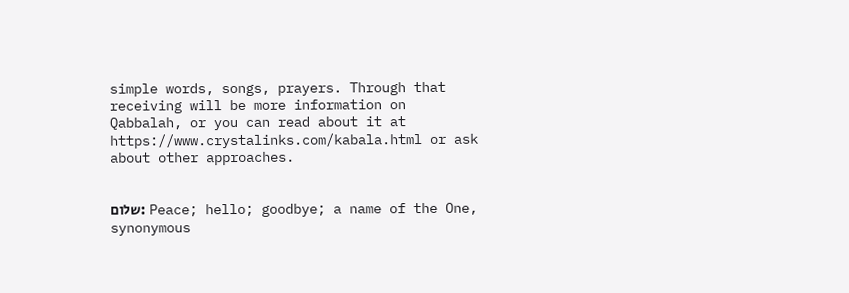simple words, songs, prayers. Through that receiving will be more information on Qabbalah, or you can read about it at https://www.crystalinks.com/kabala.html or ask about other approaches.


שלום: Peace; hello; goodbye; a name of the One, synonymous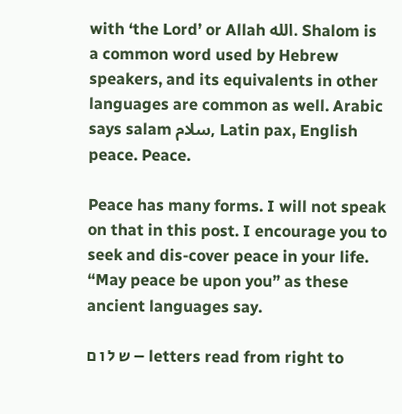with ‘the Lord’ or Allah الله. Shalom is a common word used by Hebrew speakers, and its equivalents in other languages are common as well. Arabic says salam سلام, Latin pax, English peace. Peace.

Peace has many forms. I will not speak on that in this post. I encourage you to seek and dis-cover peace in your life. “May peace be upon you” as these ancient languages say.

ש ל ו ם – letters read from right to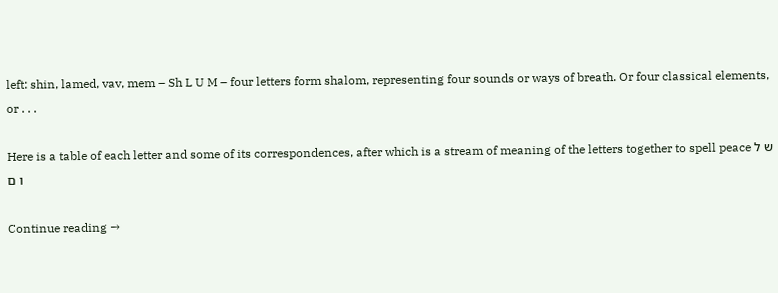left: shin, lamed, vav, mem – Sh L U M – four letters form shalom, representing four sounds or ways of breath. Or four classical elements, or . . .

Here is a table of each letter and some of its correspondences, after which is a stream of meaning of the letters together to spell peace ש ל ו ם

Continue reading →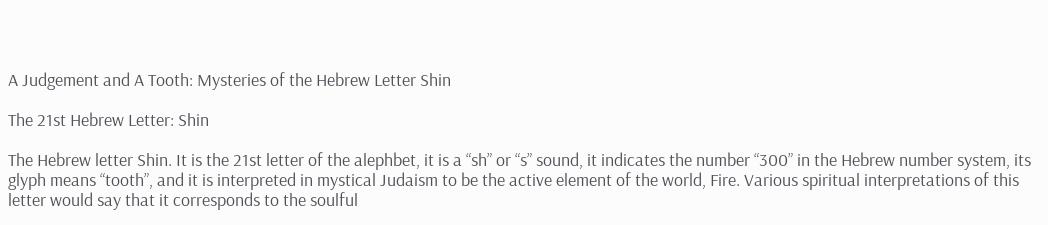A Judgement and A Tooth: Mysteries of the Hebrew Letter Shin

The 21st Hebrew Letter: Shin

The Hebrew letter Shin. It is the 21st letter of the alephbet, it is a “sh” or “s” sound, it indicates the number “300” in the Hebrew number system, its glyph means “tooth”, and it is interpreted in mystical Judaism to be the active element of the world, Fire. Various spiritual interpretations of this letter would say that it corresponds to the soulful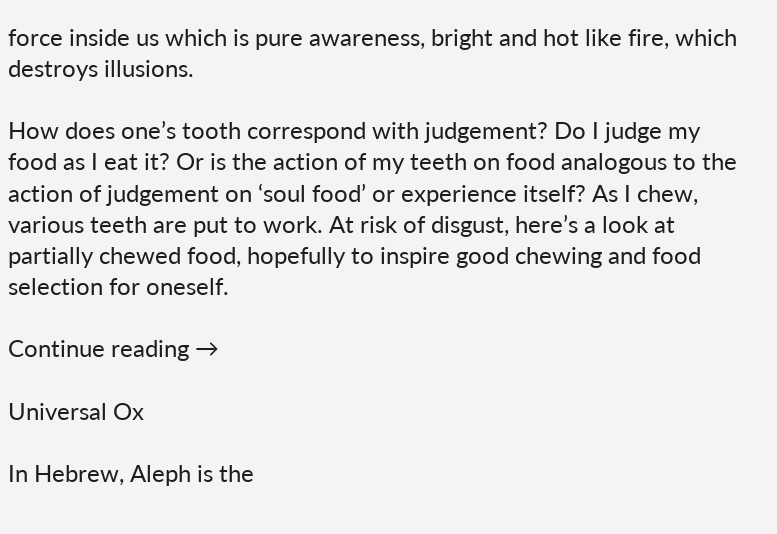force inside us which is pure awareness, bright and hot like fire, which destroys illusions.

How does one’s tooth correspond with judgement? Do I judge my food as I eat it? Or is the action of my teeth on food analogous to the action of judgement on ‘soul food’ or experience itself? As I chew, various teeth are put to work. At risk of disgust, here’s a look at partially chewed food, hopefully to inspire good chewing and food selection for oneself.

Continue reading →

Universal Ox

In Hebrew, Aleph is the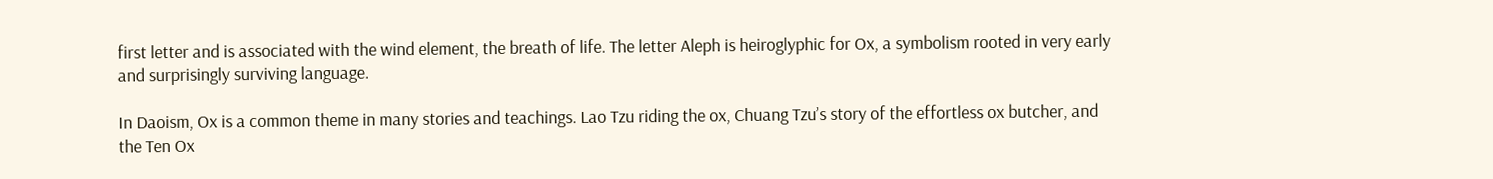first letter and is associated with the wind element, the breath of life. The letter Aleph is heiroglyphic for Ox, a symbolism rooted in very early and surprisingly surviving language.

In Daoism, Ox is a common theme in many stories and teachings. Lao Tzu riding the ox, Chuang Tzu’s story of the effortless ox butcher, and the Ten Ox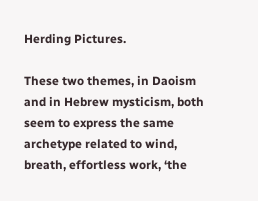Herding Pictures.

These two themes, in Daoism and in Hebrew mysticism, both seem to express the same archetype related to wind, breath, effortless work, ‘the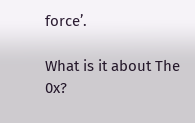force’.

What is it about The 0x?